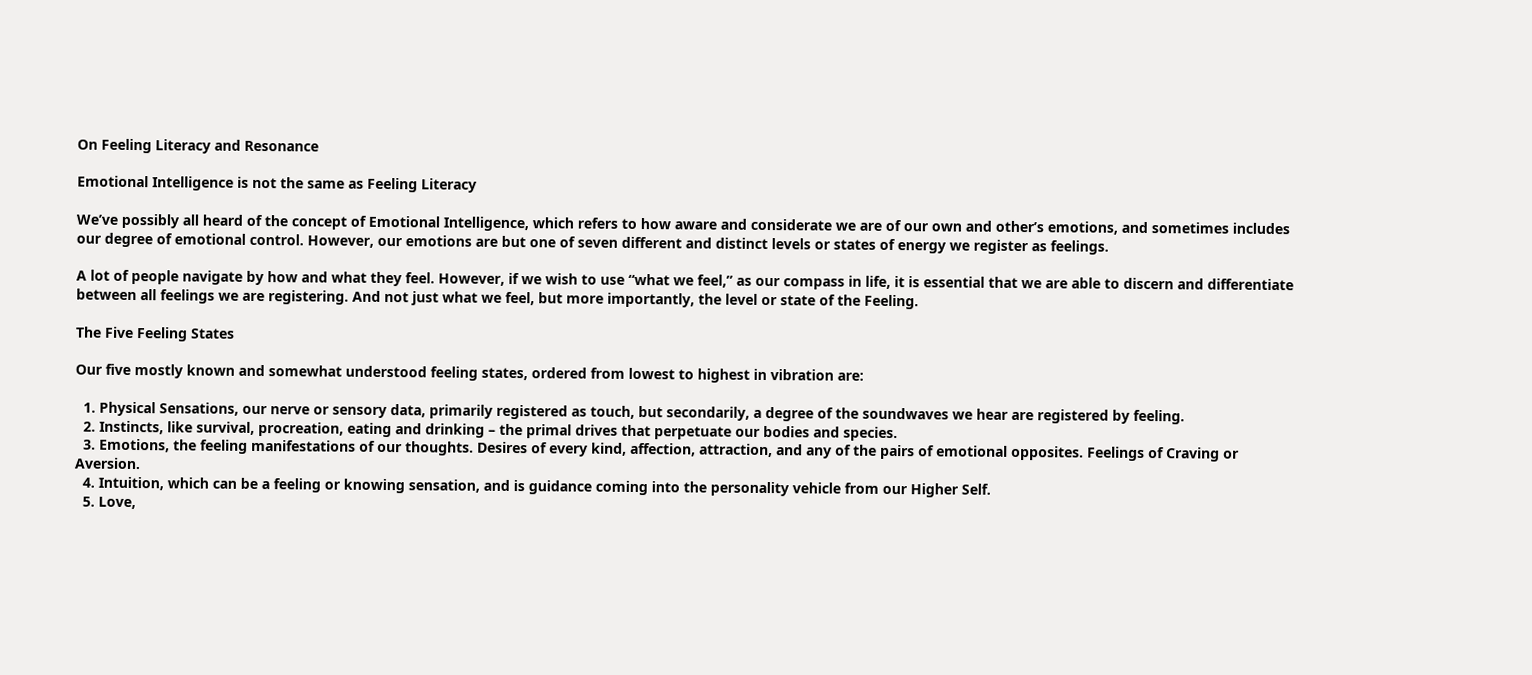On Feeling Literacy and Resonance

Emotional Intelligence is not the same as Feeling Literacy

We’ve possibly all heard of the concept of Emotional Intelligence, which refers to how aware and considerate we are of our own and other’s emotions, and sometimes includes our degree of emotional control. However, our emotions are but one of seven different and distinct levels or states of energy we register as feelings.

A lot of people navigate by how and what they feel. However, if we wish to use “what we feel,” as our compass in life, it is essential that we are able to discern and differentiate between all feelings we are registering. And not just what we feel, but more importantly, the level or state of the Feeling.

The Five Feeling States

Our five mostly known and somewhat understood feeling states, ordered from lowest to highest in vibration are:

  1. Physical Sensations, our nerve or sensory data, primarily registered as touch, but secondarily, a degree of the soundwaves we hear are registered by feeling.
  2. Instincts, like survival, procreation, eating and drinking – the primal drives that perpetuate our bodies and species.
  3. Emotions, the feeling manifestations of our thoughts. Desires of every kind, affection, attraction, and any of the pairs of emotional opposites. Feelings of Craving or Aversion.
  4. Intuition, which can be a feeling or knowing sensation, and is guidance coming into the personality vehicle from our Higher Self.
  5. Love,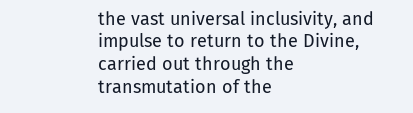the vast universal inclusivity, and impulse to return to the Divine, carried out through the transmutation of the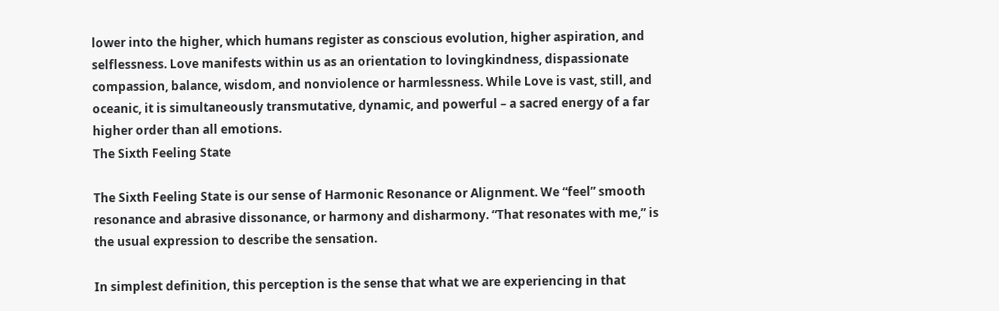lower into the higher, which humans register as conscious evolution, higher aspiration, and selflessness. Love manifests within us as an orientation to lovingkindness, dispassionate compassion, balance, wisdom, and nonviolence or harmlessness. While Love is vast, still, and oceanic, it is simultaneously transmutative, dynamic, and powerful – a sacred energy of a far higher order than all emotions.
The Sixth Feeling State

The Sixth Feeling State is our sense of Harmonic Resonance or Alignment. We “feel” smooth resonance and abrasive dissonance, or harmony and disharmony. “That resonates with me,” is the usual expression to describe the sensation.

In simplest definition, this perception is the sense that what we are experiencing in that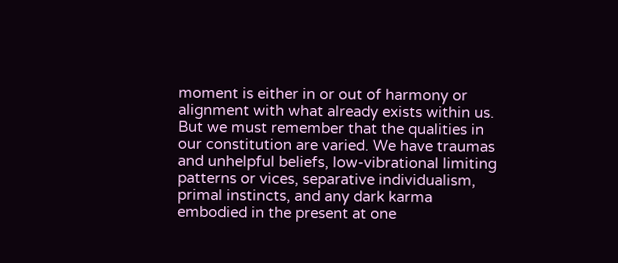moment is either in or out of harmony or alignment with what already exists within us. But we must remember that the qualities in our constitution are varied. We have traumas and unhelpful beliefs, low-vibrational limiting patterns or vices, separative individualism, primal instincts, and any dark karma embodied in the present at one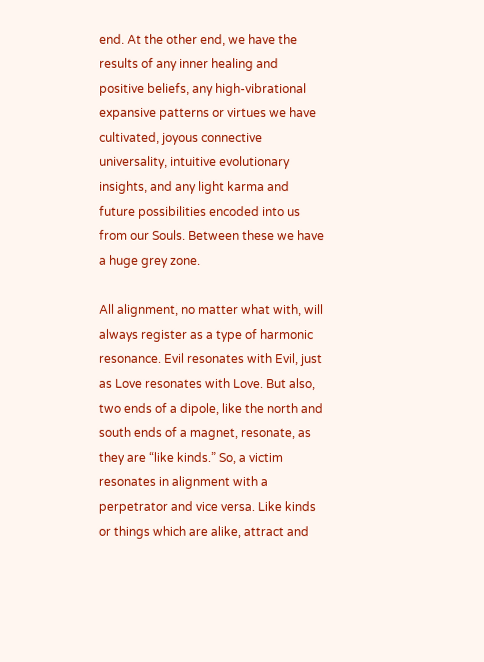end. At the other end, we have the results of any inner healing and positive beliefs, any high-vibrational expansive patterns or virtues we have cultivated, joyous connective universality, intuitive evolutionary insights, and any light karma and future possibilities encoded into us from our Souls. Between these we have a huge grey zone.

All alignment, no matter what with, will always register as a type of harmonic resonance. Evil resonates with Evil, just as Love resonates with Love. But also, two ends of a dipole, like the north and south ends of a magnet, resonate, as they are “like kinds.” So, a victim resonates in alignment with a perpetrator and vice versa. Like kinds or things which are alike, attract and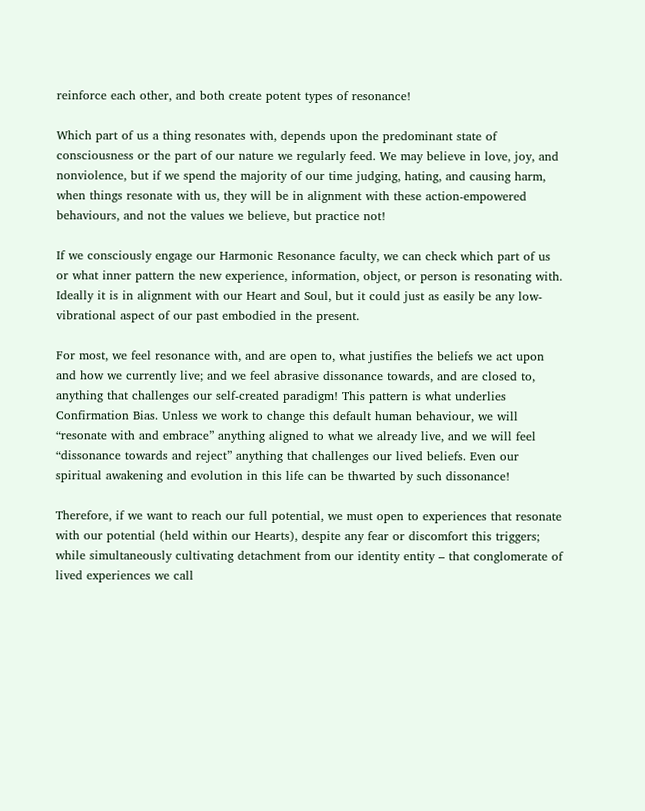reinforce each other, and both create potent types of resonance!

Which part of us a thing resonates with, depends upon the predominant state of consciousness or the part of our nature we regularly feed. We may believe in love, joy, and nonviolence, but if we spend the majority of our time judging, hating, and causing harm, when things resonate with us, they will be in alignment with these action-empowered behaviours, and not the values we believe, but practice not!

If we consciously engage our Harmonic Resonance faculty, we can check which part of us or what inner pattern the new experience, information, object, or person is resonating with. Ideally it is in alignment with our Heart and Soul, but it could just as easily be any low-vibrational aspect of our past embodied in the present.

For most, we feel resonance with, and are open to, what justifies the beliefs we act upon and how we currently live; and we feel abrasive dissonance towards, and are closed to, anything that challenges our self-created paradigm! This pattern is what underlies Confirmation Bias. Unless we work to change this default human behaviour, we will “resonate with and embrace” anything aligned to what we already live, and we will feel “dissonance towards and reject” anything that challenges our lived beliefs. Even our spiritual awakening and evolution in this life can be thwarted by such dissonance!

Therefore, if we want to reach our full potential, we must open to experiences that resonate with our potential (held within our Hearts), despite any fear or discomfort this triggers; while simultaneously cultivating detachment from our identity entity – that conglomerate of lived experiences we call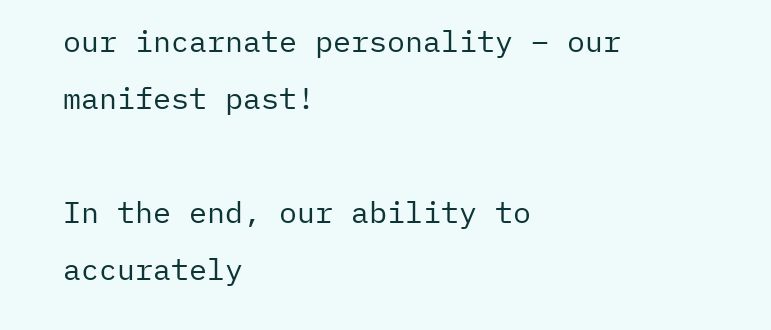our incarnate personality – our manifest past!

In the end, our ability to accurately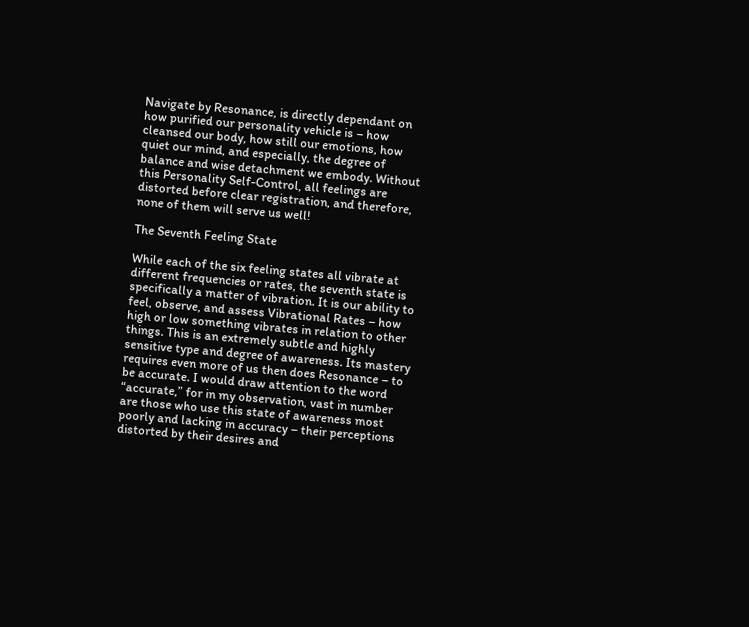Navigate by Resonance, is directly dependant on how purified our personality vehicle is – how cleansed our body, how still our emotions, how quiet our mind, and especially, the degree of balance and wise detachment we embody. Without this Personality Self-Control, all feelings are distorted before clear registration, and therefore, none of them will serve us well!

The Seventh Feeling State

While each of the six feeling states all vibrate at different frequencies or rates, the seventh state is specifically a matter of vibration. It is our ability to feel, observe, and assess Vibrational Rates – how high or low something vibrates in relation to other things. This is an extremely subtle and highly sensitive type and degree of awareness. Its mastery requires even more of us then does Resonance – to be accurate. I would draw attention to the word “accurate,” for in my observation, vast in number are those who use this state of awareness most poorly and lacking in accuracy – their perceptions distorted by their desires and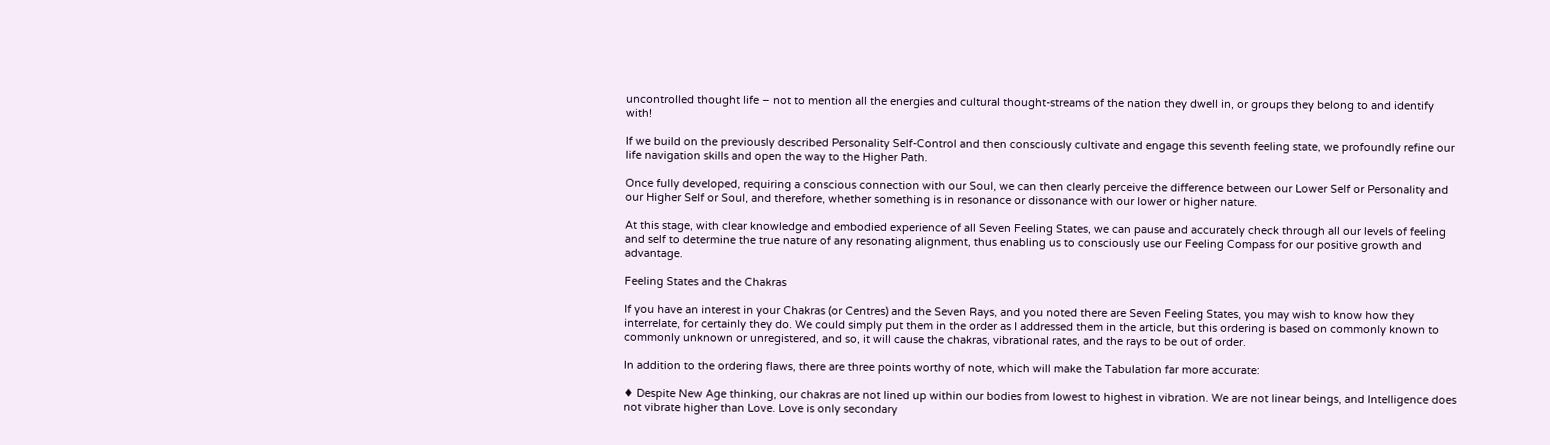uncontrolled thought life – not to mention all the energies and cultural thought-streams of the nation they dwell in, or groups they belong to and identify with!

If we build on the previously described Personality Self-Control and then consciously cultivate and engage this seventh feeling state, we profoundly refine our life navigation skills and open the way to the Higher Path.

Once fully developed, requiring a conscious connection with our Soul, we can then clearly perceive the difference between our Lower Self or Personality and our Higher Self or Soul, and therefore, whether something is in resonance or dissonance with our lower or higher nature.

At this stage, with clear knowledge and embodied experience of all Seven Feeling States, we can pause and accurately check through all our levels of feeling and self to determine the true nature of any resonating alignment, thus enabling us to consciously use our Feeling Compass for our positive growth and advantage.

Feeling States and the Chakras

If you have an interest in your Chakras (or Centres) and the Seven Rays, and you noted there are Seven Feeling States, you may wish to know how they interrelate, for certainly they do. We could simply put them in the order as I addressed them in the article, but this ordering is based on commonly known to commonly unknown or unregistered, and so, it will cause the chakras, vibrational rates, and the rays to be out of order.

In addition to the ordering flaws, there are three points worthy of note, which will make the Tabulation far more accurate:

♦ Despite New Age thinking, our chakras are not lined up within our bodies from lowest to highest in vibration. We are not linear beings, and Intelligence does not vibrate higher than Love. Love is only secondary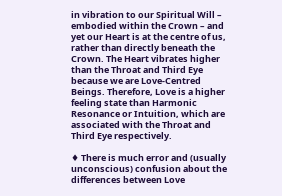in vibration to our Spiritual Will – embodied within the Crown – and yet our Heart is at the centre of us, rather than directly beneath the Crown. The Heart vibrates higher than the Throat and Third Eye because we are Love-Centred Beings. Therefore, Love is a higher feeling state than Harmonic Resonance or Intuition, which are associated with the Throat and Third Eye respectively.

♦ There is much error and (usually unconscious) confusion about the differences between Love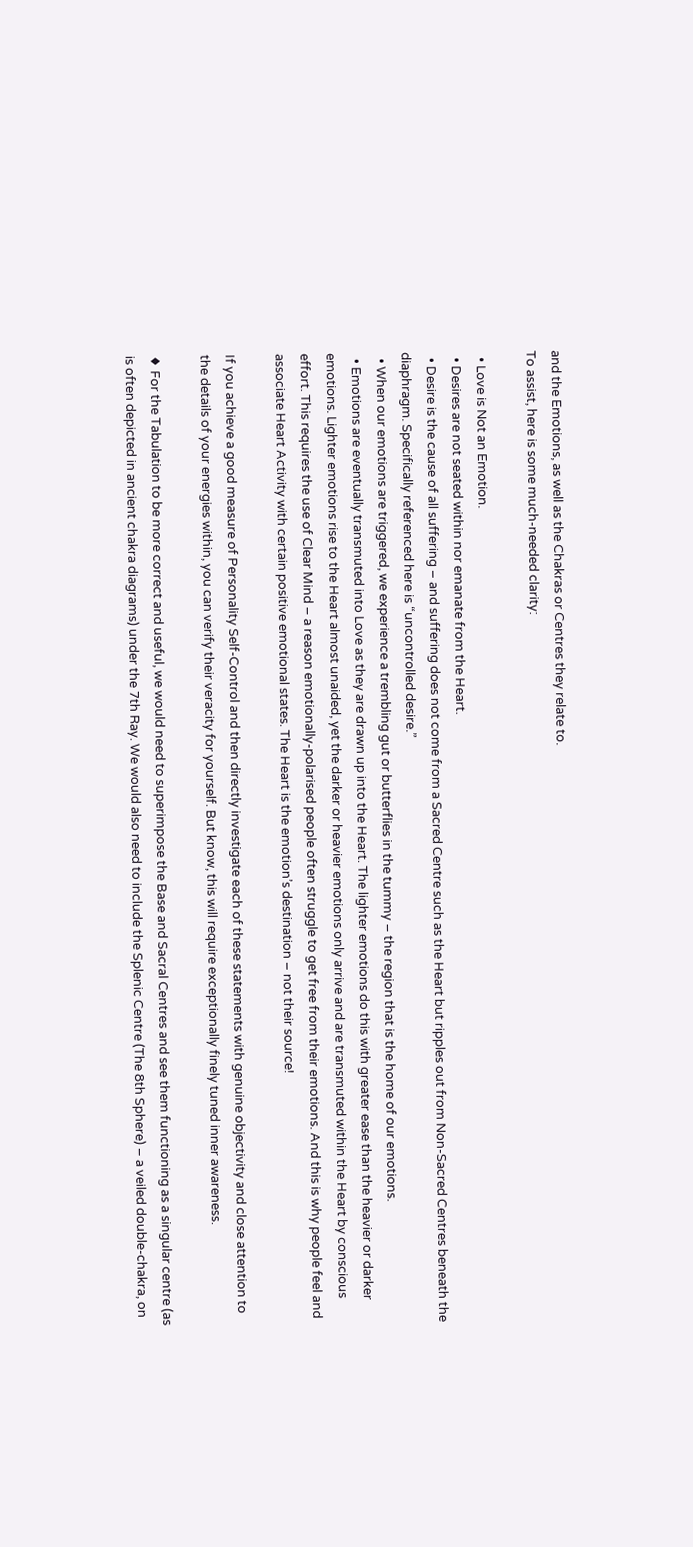and the Emotions, as well as the Chakras or Centres they relate to.
To assist, here is some much-needed clarity:

  • Love is Not an Emotion.
  • Desires are not seated within nor emanate from the Heart.
  • Desire is the cause of all suffering – and suffering does not come from a Sacred Centre such as the Heart but ripples out from Non-Sacred Centres beneath the diaphragm. Specifically referenced here is “uncontrolled desire.”
  • When our emotions are triggered, we experience a trembling gut or butterflies in the tummy – the region that is the home of our emotions.
  • Emotions are eventually transmuted into Love as they are drawn up into the Heart. The lighter emotions do this with greater ease than the heavier or darker emotions. Lighter emotions rise to the Heart almost unaided, yet the darker or heavier emotions only arrive and are transmuted within the Heart by conscious effort. This requires the use of Clear Mind – a reason emotionally-polarised people often struggle to get free from their emotions. And this is why people feel and associate Heart Activity with certain positive emotional states. The Heart is the emotion’s destination – not their source!

If you achieve a good measure of Personality Self-Control and then directly investigate each of these statements with genuine objectivity and close attention to the details of your energies within, you can verify their veracity for yourself. But know, this will require exceptionally finely tuned inner awareness.

♦ For the Tabulation to be more correct and useful, we would need to superimpose the Base and Sacral Centres and see them functioning as a singular centre (as is often depicted in ancient chakra diagrams) under the 7th Ray. We would also need to include the Splenic Centre (The 8th Sphere) – a veiled double-chakra, on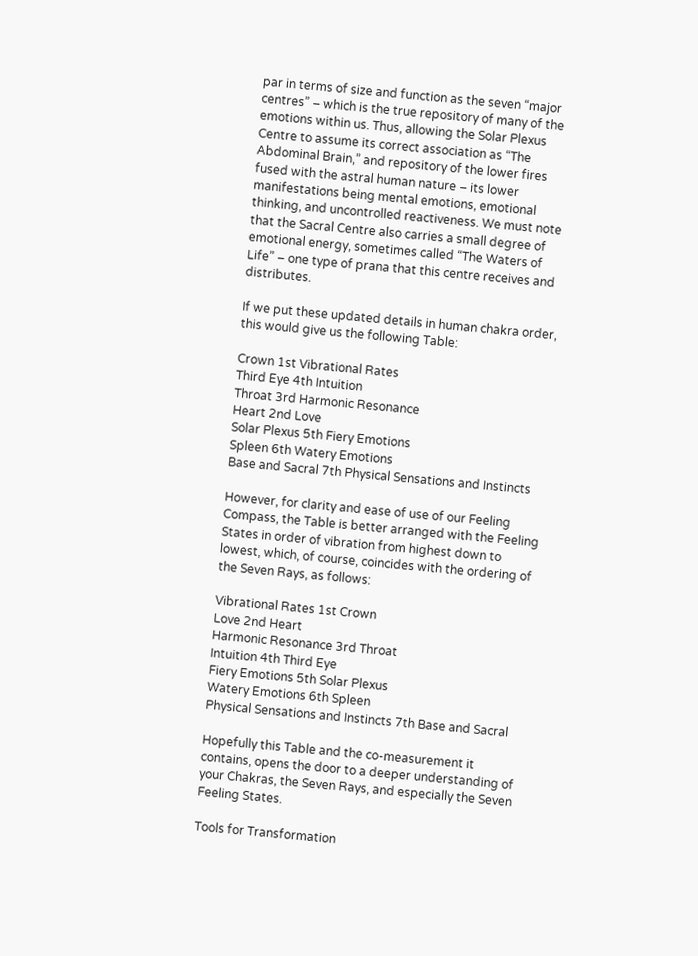par in terms of size and function as the seven “major centres” – which is the true repository of many of the emotions within us. Thus, allowing the Solar Plexus Centre to assume its correct association as “The Abdominal Brain,” and repository of the lower fires fused with the astral human nature – its lower manifestations being mental emotions, emotional thinking, and uncontrolled reactiveness. We must note that the Sacral Centre also carries a small degree of emotional energy, sometimes called “The Waters of Life” – one type of prana that this centre receives and distributes.

If we put these updated details in human chakra order, this would give us the following Table:

Crown 1st Vibrational Rates
Third Eye 4th Intuition
Throat 3rd Harmonic Resonance
Heart 2nd Love
Solar Plexus 5th Fiery Emotions
Spleen 6th Watery Emotions
Base and Sacral 7th Physical Sensations and Instincts

However, for clarity and ease of use of our Feeling Compass, the Table is better arranged with the Feeling States in order of vibration from highest down to lowest, which, of course, coincides with the ordering of the Seven Rays, as follows:

Vibrational Rates 1st Crown
Love 2nd Heart
Harmonic Resonance 3rd Throat
Intuition 4th Third Eye
Fiery Emotions 5th Solar Plexus
Watery Emotions 6th Spleen
Physical Sensations and Instincts 7th Base and Sacral

Hopefully this Table and the co-measurement it contains, opens the door to a deeper understanding of your Chakras, the Seven Rays, and especially the Seven Feeling States.

Tools for Transformation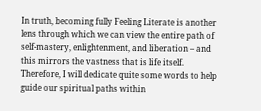In truth, becoming fully Feeling Literate is another lens through which we can view the entire path of self-mastery, enlightenment, and liberation – and this mirrors the vastness that is life itself. Therefore, I will dedicate quite some words to help guide our spiritual paths within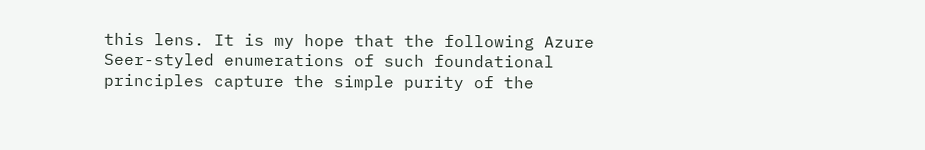this lens. It is my hope that the following Azure Seer-styled enumerations of such foundational principles capture the simple purity of the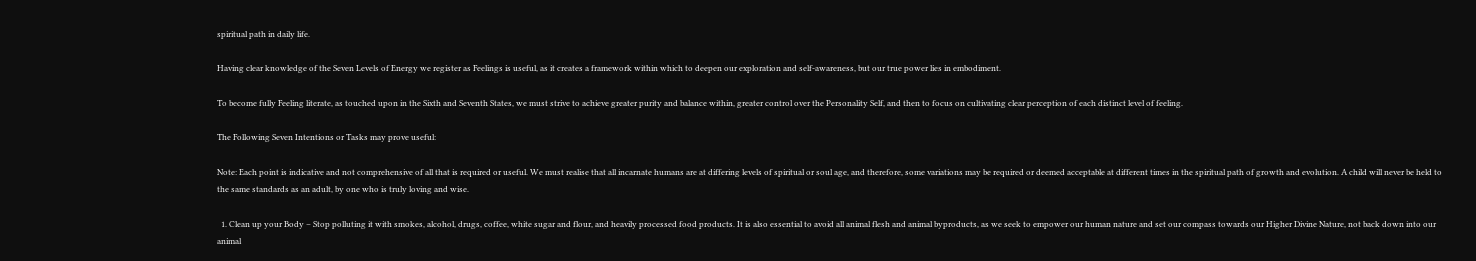spiritual path in daily life.

Having clear knowledge of the Seven Levels of Energy we register as Feelings is useful, as it creates a framework within which to deepen our exploration and self-awareness, but our true power lies in embodiment.

To become fully Feeling literate, as touched upon in the Sixth and Seventh States, we must strive to achieve greater purity and balance within, greater control over the Personality Self, and then to focus on cultivating clear perception of each distinct level of feeling.

The Following Seven Intentions or Tasks may prove useful:

Note: Each point is indicative and not comprehensive of all that is required or useful. We must realise that all incarnate humans are at differing levels of spiritual or soul age, and therefore, some variations may be required or deemed acceptable at different times in the spiritual path of growth and evolution. A child will never be held to the same standards as an adult, by one who is truly loving and wise.

  1. Clean up your Body – Stop polluting it with smokes, alcohol, drugs, coffee, white sugar and flour, and heavily processed food products. It is also essential to avoid all animal flesh and animal byproducts, as we seek to empower our human nature and set our compass towards our Higher Divine Nature, not back down into our animal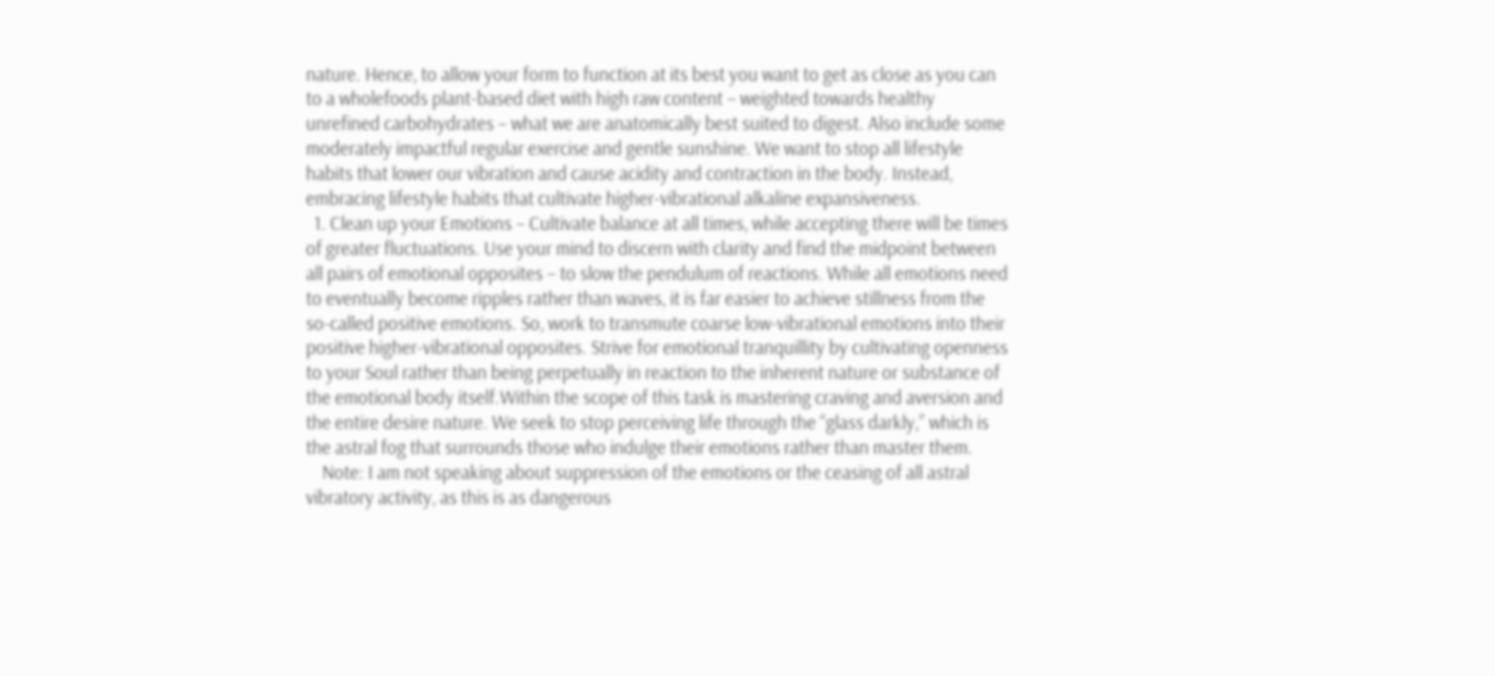nature. Hence, to allow your form to function at its best you want to get as close as you can to a wholefoods plant-based diet with high raw content – weighted towards healthy unrefined carbohydrates – what we are anatomically best suited to digest. Also include some moderately impactful regular exercise and gentle sunshine. We want to stop all lifestyle habits that lower our vibration and cause acidity and contraction in the body. Instead, embracing lifestyle habits that cultivate higher-vibrational alkaline expansiveness.
  1. Clean up your Emotions – Cultivate balance at all times, while accepting there will be times of greater fluctuations. Use your mind to discern with clarity and find the midpoint between all pairs of emotional opposites – to slow the pendulum of reactions. While all emotions need to eventually become ripples rather than waves, it is far easier to achieve stillness from the so-called positive emotions. So, work to transmute coarse low-vibrational emotions into their positive higher-vibrational opposites. Strive for emotional tranquillity by cultivating openness to your Soul rather than being perpetually in reaction to the inherent nature or substance of the emotional body itself.Within the scope of this task is mastering craving and aversion and the entire desire nature. We seek to stop perceiving life through the “glass darkly,” which is the astral fog that surrounds those who indulge their emotions rather than master them.
    Note: I am not speaking about suppression of the emotions or the ceasing of all astral vibratory activity, as this is as dangerous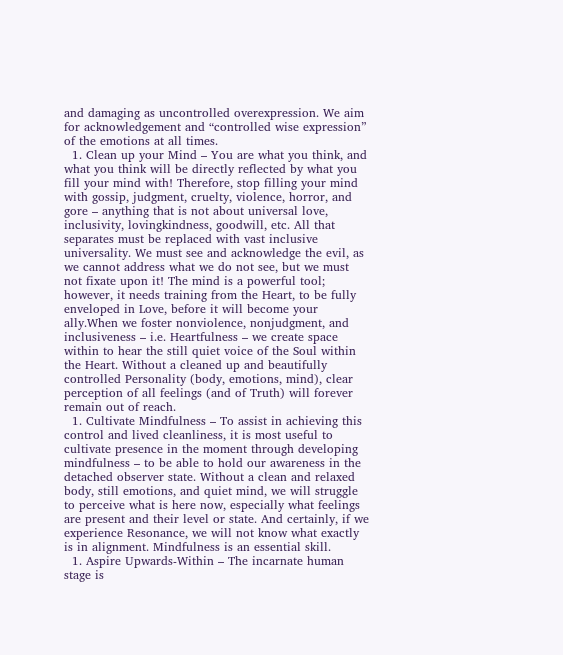and damaging as uncontrolled overexpression. We aim for acknowledgement and “controlled wise expression” of the emotions at all times.
  1. Clean up your Mind – You are what you think, and what you think will be directly reflected by what you fill your mind with! Therefore, stop filling your mind with gossip, judgment, cruelty, violence, horror, and gore – anything that is not about universal love, inclusivity, lovingkindness, goodwill, etc. All that separates must be replaced with vast inclusive universality. We must see and acknowledge the evil, as we cannot address what we do not see, but we must not fixate upon it! The mind is a powerful tool; however, it needs training from the Heart, to be fully enveloped in Love, before it will become your ally.When we foster nonviolence, nonjudgment, and inclusiveness – i.e. Heartfulness – we create space within to hear the still quiet voice of the Soul within the Heart. Without a cleaned up and beautifully controlled Personality (body, emotions, mind), clear perception of all feelings (and of Truth) will forever remain out of reach.
  1. Cultivate Mindfulness – To assist in achieving this control and lived cleanliness, it is most useful to cultivate presence in the moment through developing mindfulness – to be able to hold our awareness in the detached observer state. Without a clean and relaxed body, still emotions, and quiet mind, we will struggle to perceive what is here now, especially what feelings are present and their level or state. And certainly, if we experience Resonance, we will not know what exactly is in alignment. Mindfulness is an essential skill.
  1. Aspire Upwards-Within – The incarnate human stage is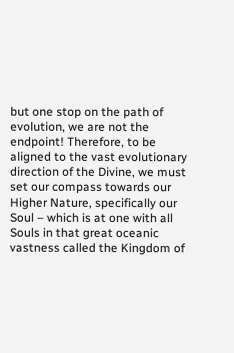but one stop on the path of evolution, we are not the endpoint! Therefore, to be aligned to the vast evolutionary direction of the Divine, we must set our compass towards our Higher Nature, specifically our Soul – which is at one with all Souls in that great oceanic vastness called the Kingdom of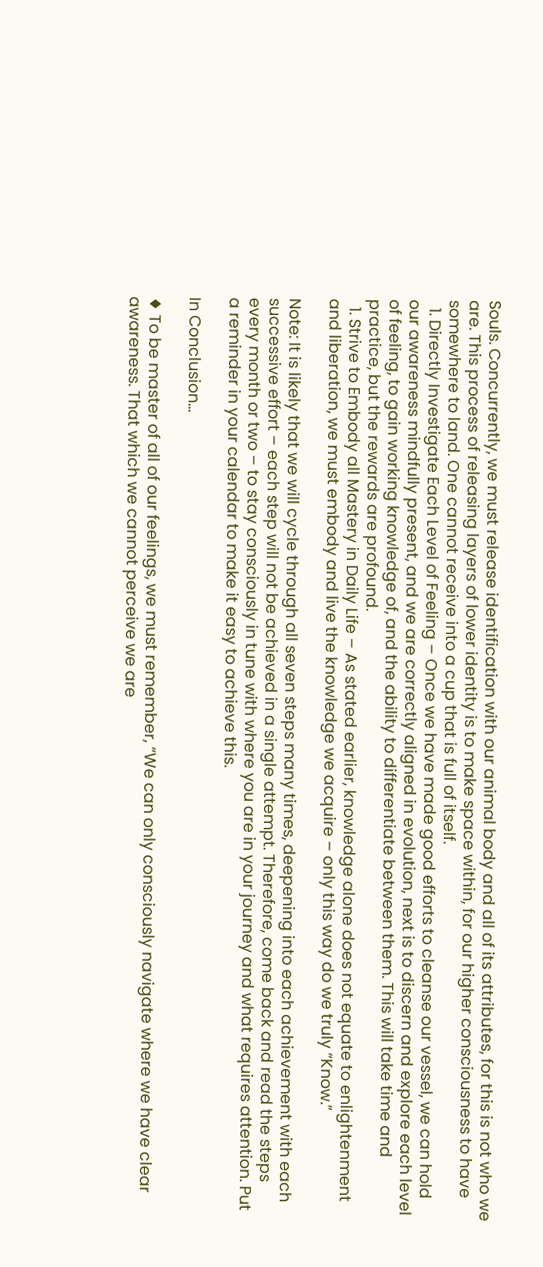Souls. Concurrently, we must release identification with our animal body and all of its attributes, for this is not who we are. This process of releasing layers of lower identity is to make space within, for our higher consciousness to have somewhere to land. One cannot receive into a cup that is full of itself.
  1. Directly Investigate Each Level of Feeling – Once we have made good efforts to cleanse our vessel, we can hold our awareness mindfully present, and we are correctly aligned in evolution, next is to discern and explore each level of feeling, to gain working knowledge of, and the ability to differentiate between them. This will take time and practice, but the rewards are profound.
  1. Strive to Embody all Mastery in Daily Life – As stated earlier, knowledge alone does not equate to enlightenment and liberation, we must embody and live the knowledge we acquire – only this way do we truly “Know.”

Note: It is likely that we will cycle through all seven steps many times, deepening into each achievement with each successive effort – each step will not be achieved in a single attempt. Therefore, come back and read the steps every month or two – to stay consciously in tune with where you are in your journey and what requires attention. Put a reminder in your calendar to make it easy to achieve this.

In Conclusion…

♦ To be master of all of our feelings, we must remember, “We can only consciously navigate where we have clear awareness. That which we cannot perceive we are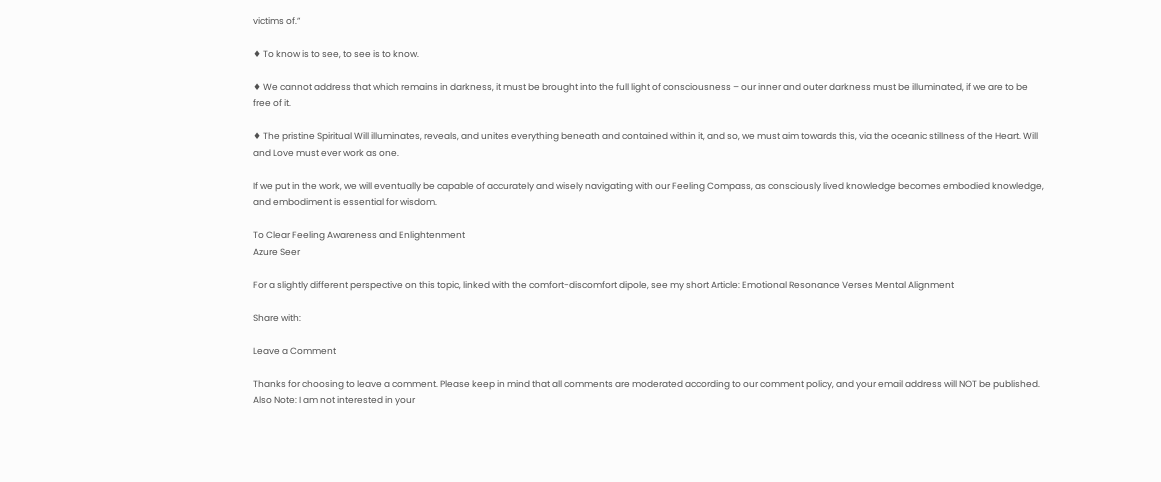victims of.”

♦ To know is to see, to see is to know.

♦ We cannot address that which remains in darkness, it must be brought into the full light of consciousness – our inner and outer darkness must be illuminated, if we are to be free of it.

♦ The pristine Spiritual Will illuminates, reveals, and unites everything beneath and contained within it, and so, we must aim towards this, via the oceanic stillness of the Heart. Will and Love must ever work as one.

If we put in the work, we will eventually be capable of accurately and wisely navigating with our Feeling Compass, as consciously lived knowledge becomes embodied knowledge, and embodiment is essential for wisdom.

To Clear Feeling Awareness and Enlightenment
Azure Seer

For a slightly different perspective on this topic, linked with the comfort-discomfort dipole, see my short Article: Emotional Resonance Verses Mental Alignment

Share with:

Leave a Comment

Thanks for choosing to leave a comment. Please keep in mind that all comments are moderated according to our comment policy, and your email address will NOT be published.
Also Note: I am not interested in your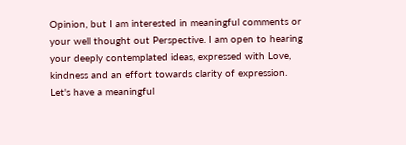Opinion, but I am interested in meaningful comments or your well thought out Perspective. I am open to hearing your deeply contemplated ideas, expressed with Love, kindness and an effort towards clarity of expression. Let's have a meaningful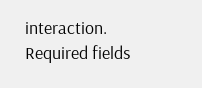interaction.
Required fields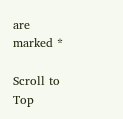are marked *

Scroll to Top